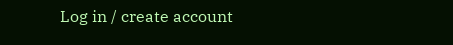Log in / create account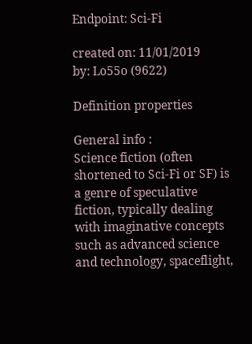Endpoint: Sci-Fi

created on: 11/01/2019
by: Lo55o (9622)

Definition properties

General info :
Science fiction (often shortened to Sci-Fi or SF) is a genre of speculative fiction, typically dealing with imaginative concepts such as advanced science and technology, spaceflight,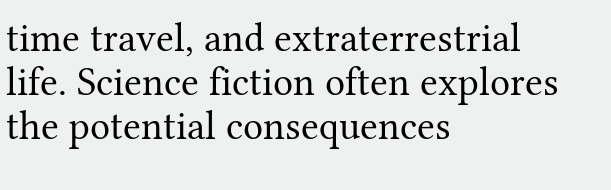time travel, and extraterrestrial life. Science fiction often explores the potential consequences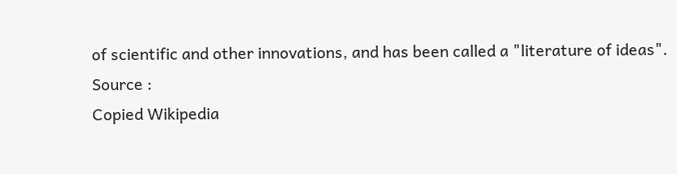of scientific and other innovations, and has been called a "literature of ideas".
Source :
Copied Wikipedia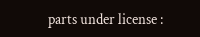parts under license :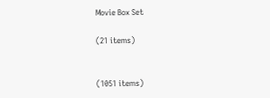Movie Box Set

(21 items)


(1051 items)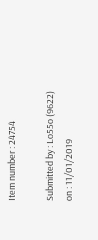Item number : 24754

Submitted by : Lo55o (9622)
on : 11/01/2019